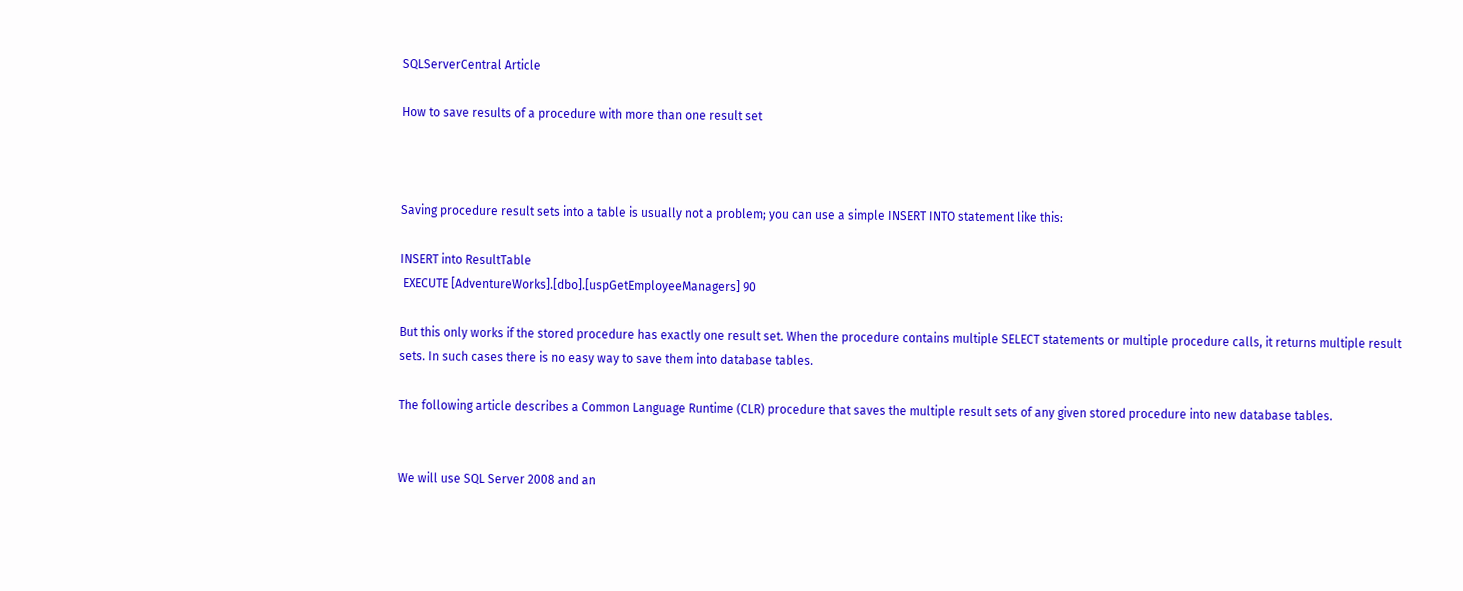SQLServerCentral Article

How to save results of a procedure with more than one result set



Saving procedure result sets into a table is usually not a problem; you can use a simple INSERT INTO statement like this:

INSERT into ResultTable
 EXECUTE [AdventureWorks].[dbo].[uspGetEmployeeManagers] 90

But this only works if the stored procedure has exactly one result set. When the procedure contains multiple SELECT statements or multiple procedure calls, it returns multiple result sets. In such cases there is no easy way to save them into database tables.

The following article describes a Common Language Runtime (CLR) procedure that saves the multiple result sets of any given stored procedure into new database tables.


We will use SQL Server 2008 and an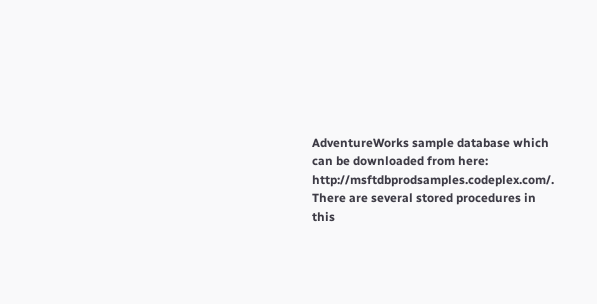AdventureWorks sample database which can be downloaded from here:  http://msftdbprodsamples.codeplex.com/. There are several stored procedures in this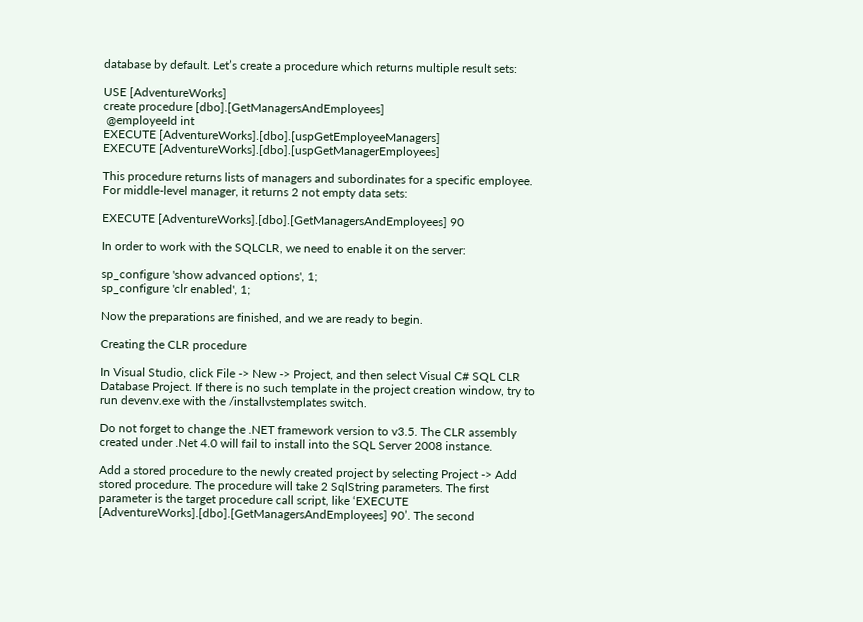database by default. Let’s create a procedure which returns multiple result sets:

USE [AdventureWorks]
create procedure [dbo].[GetManagersAndEmployees]
 @employeeId int
EXECUTE [AdventureWorks].[dbo].[uspGetEmployeeManagers]
EXECUTE [AdventureWorks].[dbo].[uspGetManagerEmployees]

This procedure returns lists of managers and subordinates for a specific employee. For middle-level manager, it returns 2 not empty data sets:

EXECUTE [AdventureWorks].[dbo].[GetManagersAndEmployees] 90

In order to work with the SQLCLR, we need to enable it on the server:

sp_configure 'show advanced options', 1;
sp_configure 'clr enabled', 1;

Now the preparations are finished, and we are ready to begin.

Creating the CLR procedure

In Visual Studio, click File -> New -> Project, and then select Visual C# SQL CLR Database Project. If there is no such template in the project creation window, try to run devenv.exe with the /installvstemplates switch.

Do not forget to change the .NET framework version to v3.5. The CLR assembly created under .Net 4.0 will fail to install into the SQL Server 2008 instance.

Add a stored procedure to the newly created project by selecting Project -> Add stored procedure. The procedure will take 2 SqlString parameters. The first parameter is the target procedure call script, like ‘EXECUTE [AdventureWorks].[dbo].[GetManagersAndEmployees] 90’. The second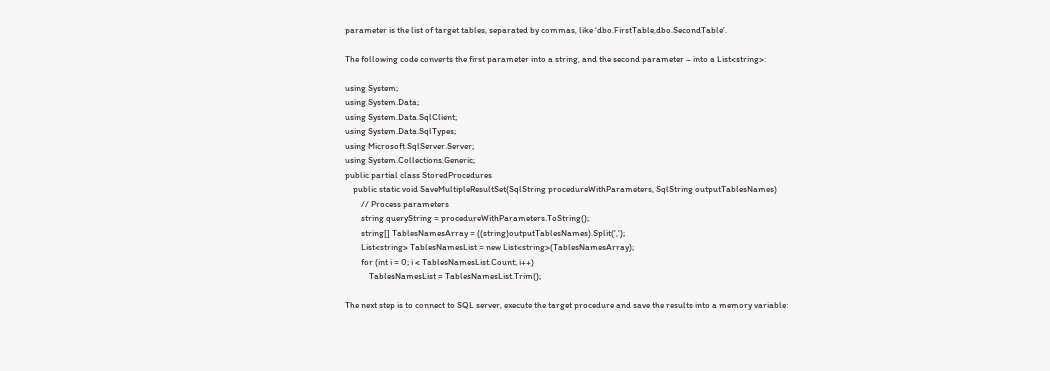parameter is the list of target tables, separated by commas, like ‘dbo.FirstTable,dbo.SecondTable’.

The following code converts the first parameter into a string, and the second parameter – into a List<string>:

using System;
using System.Data;
using System.Data.SqlClient;
using System.Data.SqlTypes;
using Microsoft.SqlServer.Server;
using System.Collections.Generic;
public partial class StoredProcedures
    public static void SaveMultipleResultSet(SqlString procedureWithParameters, SqlString outputTablesNames)
        // Process parameters
        string queryString = procedureWithParameters.ToString();
        string[] TablesNamesArray = ((string)outputTablesNames).Split(',');
        List<string> TablesNamesList = new List<string>(TablesNamesArray);
        for (int i = 0; i < TablesNamesList.Count; i++)
            TablesNamesList = TablesNamesList.Trim();

The next step is to connect to SQL server, execute the target procedure and save the results into a memory variable: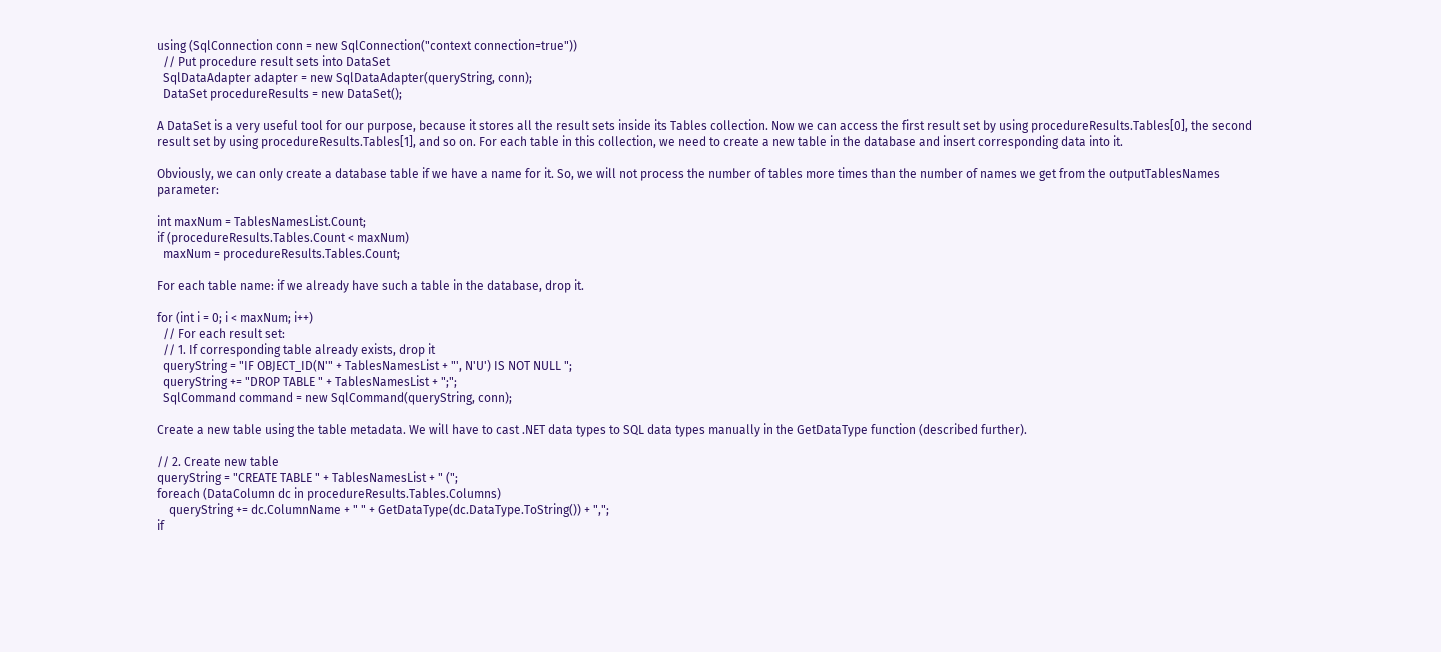using (SqlConnection conn = new SqlConnection("context connection=true"))
  // Put procedure result sets into DataSet
  SqlDataAdapter adapter = new SqlDataAdapter(queryString, conn);
  DataSet procedureResults = new DataSet();

A DataSet is a very useful tool for our purpose, because it stores all the result sets inside its Tables collection. Now we can access the first result set by using procedureResults.Tables[0], the second result set by using procedureResults.Tables[1], and so on. For each table in this collection, we need to create a new table in the database and insert corresponding data into it.

Obviously, we can only create a database table if we have a name for it. So, we will not process the number of tables more times than the number of names we get from the outputTablesNames parameter:

int maxNum = TablesNamesList.Count;
if (procedureResults.Tables.Count < maxNum)
  maxNum = procedureResults.Tables.Count;

For each table name: if we already have such a table in the database, drop it.

for (int i = 0; i < maxNum; i++)
  // For each result set:
  // 1. If corresponding table already exists, drop it
  queryString = "IF OBJECT_ID(N'" + TablesNamesList + "', N'U') IS NOT NULL ";
  queryString += "DROP TABLE " + TablesNamesList + ";";
  SqlCommand command = new SqlCommand(queryString, conn);

Create a new table using the table metadata. We will have to cast .NET data types to SQL data types manually in the GetDataType function (described further).

// 2. Create new table
queryString = "CREATE TABLE " + TablesNamesList + " (";
foreach (DataColumn dc in procedureResults.Tables.Columns)
    queryString += dc.ColumnName + " " + GetDataType(dc.DataType.ToString()) + ",";
if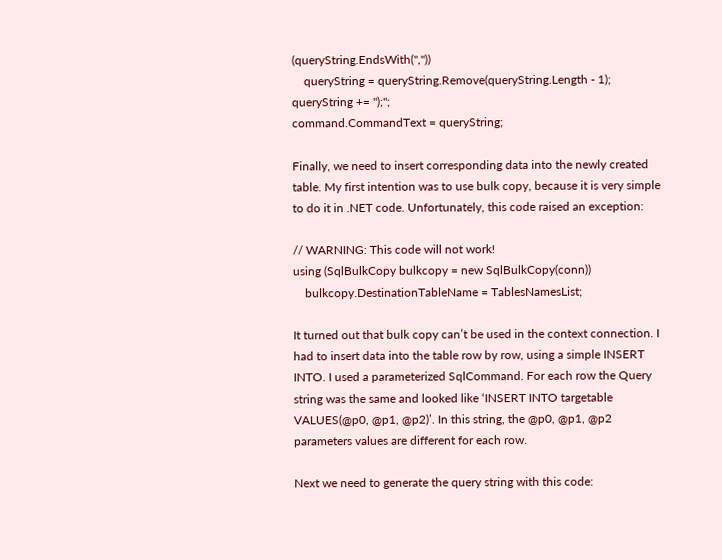(queryString.EndsWith(","))
    queryString = queryString.Remove(queryString.Length - 1);
queryString += ");";
command.CommandText = queryString;

Finally, we need to insert corresponding data into the newly created table. My first intention was to use bulk copy, because it is very simple to do it in .NET code. Unfortunately, this code raised an exception:

// WARNING: This code will not work!
using (SqlBulkCopy bulkcopy = new SqlBulkCopy(conn))
    bulkcopy.DestinationTableName = TablesNamesList;

It turned out that bulk copy can’t be used in the context connection. I had to insert data into the table row by row, using a simple INSERT INTO. I used a parameterized SqlCommand. For each row the Query string was the same and looked like ‘INSERT INTO targetable VALUES(@p0, @p1, @p2)’. In this string, the @p0, @p1, @p2  parameters values are different for each row.

Next we need to generate the query string with this code: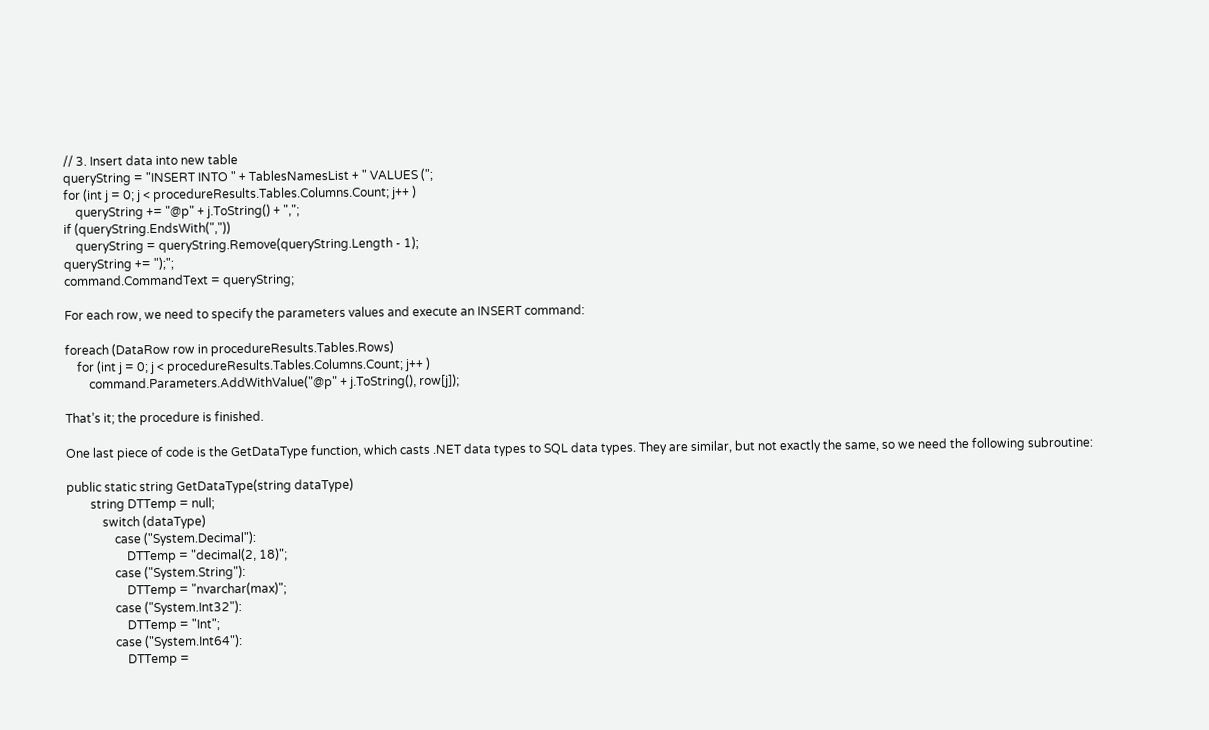// 3. Insert data into new table
queryString = "INSERT INTO " + TablesNamesList + " VALUES (";
for (int j = 0; j < procedureResults.Tables.Columns.Count; j++ )
    queryString += "@p" + j.ToString() + ",";
if (queryString.EndsWith(","))
    queryString = queryString.Remove(queryString.Length - 1);
queryString += ");";
command.CommandText = queryString;

For each row, we need to specify the parameters values and execute an INSERT command:

foreach (DataRow row in procedureResults.Tables.Rows)
    for (int j = 0; j < procedureResults.Tables.Columns.Count; j++ )
        command.Parameters.AddWithValue("@p" + j.ToString(), row[j]);

That’s it; the procedure is finished.

One last piece of code is the GetDataType function, which casts .NET data types to SQL data types. They are similar, but not exactly the same, so we need the following subroutine:

public static string GetDataType(string dataType)
        string DTTemp = null;
            switch (dataType)
                case ("System.Decimal"):
                    DTTemp = "decimal(2, 18)";
                case ("System.String"):
                    DTTemp = "nvarchar(max)";
                case ("System.Int32"):
                    DTTemp = "Int";
                case ("System.Int64"):
                    DTTemp =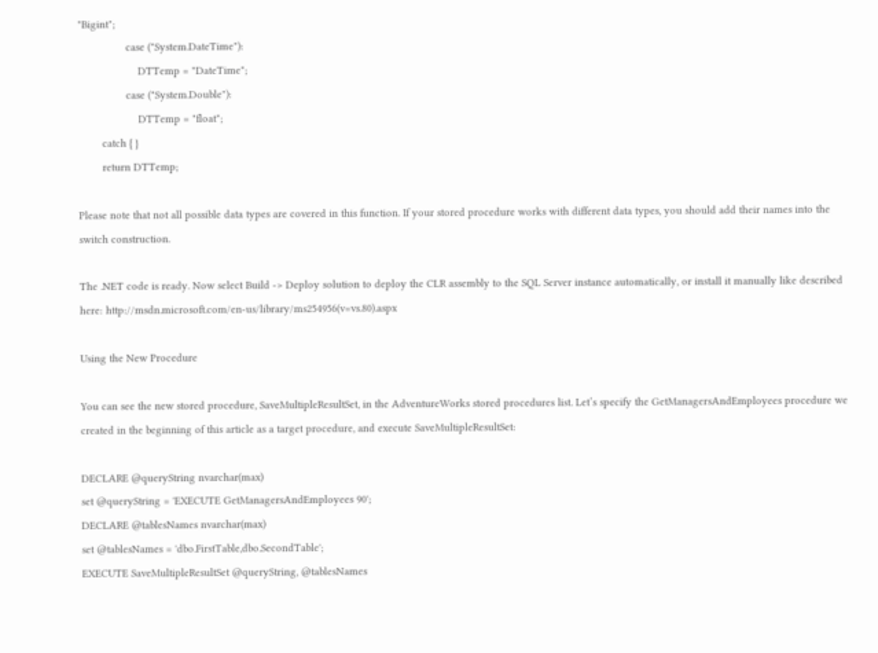"Bigint";
                case ("System.DateTime"):
                    DTTemp = "DateTime";
                case ("System.Double"):
                    DTTemp = "float";
        catch { }
        return DTTemp;

Please note that not all possible data types are covered in this function. If your stored procedure works with different data types, you should add their names into the switch construction.

The .NET code is ready. Now select Build -> Deploy solution to deploy the CLR assembly to the SQL Server instance automatically, or install it manually like described here: http://msdn.microsoft.com/en-us/library/ms254956(v=vs.80).aspx

Using the New Procedure

You can see the new stored procedure, SaveMultipleResultSet, in the AdventureWorks stored procedures list. Let’s specify the GetManagersAndEmployees procedure we created in the beginning of this article as a target procedure, and execute SaveMultipleResultSet:

DECLARE @queryString nvarchar(max)
set @queryString = 'EXECUTE GetManagersAndEmployees 90';
DECLARE @tablesNames nvarchar(max)
set @tablesNames = 'dbo.FirstTable,dbo.SecondTable';
EXECUTE SaveMultipleResultSet @queryString, @tablesNames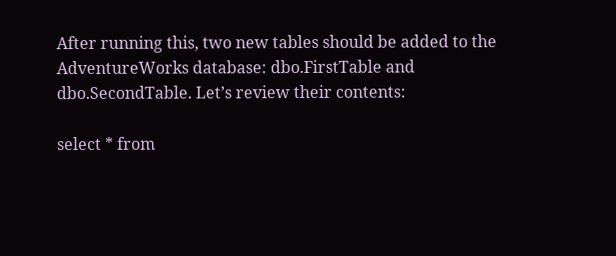After running this, two new tables should be added to the AdventureWorks database: dbo.FirstTable and dbo.SecondTable. Let’s review their contents:

select * from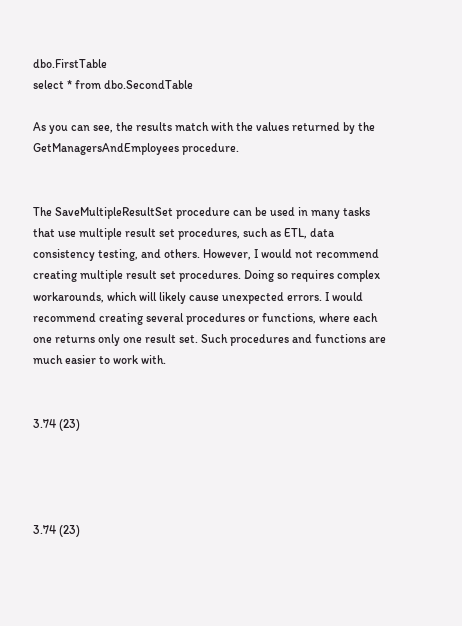dbo.FirstTable
select * from dbo.SecondTable

As you can see, the results match with the values returned by the GetManagersAndEmployees procedure.


The SaveMultipleResultSet procedure can be used in many tasks that use multiple result set procedures, such as ETL, data consistency testing, and others. However, I would not recommend creating multiple result set procedures. Doing so requires complex workarounds, which will likely cause unexpected errors. I would recommend creating several procedures or functions, where each one returns only one result set. Such procedures and functions are much easier to work with.


3.74 (23)




3.74 (23)